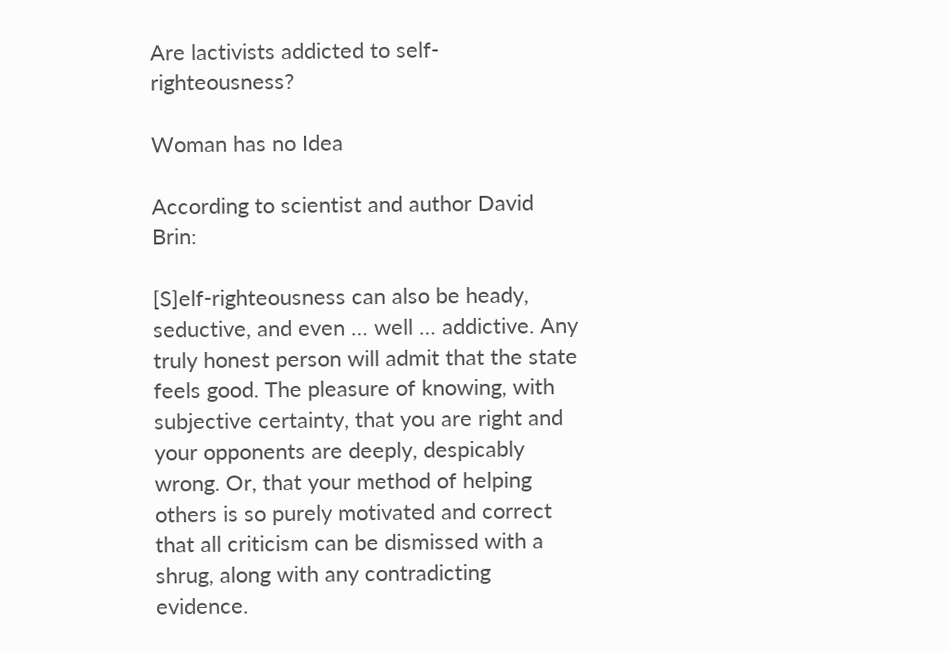Are lactivists addicted to self-righteousness?

Woman has no Idea

According to scientist and author David Brin:

[S]elf-righteousness can also be heady, seductive, and even … well … addictive. Any truly honest person will admit that the state feels good. The pleasure of knowing, with subjective certainty, that you are right and your opponents are deeply, despicably wrong. Or, that your method of helping others is so purely motivated and correct that all criticism can be dismissed with a shrug, along with any contradicting evidence.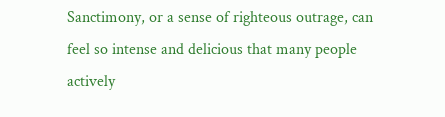Sanctimony, or a sense of righteous outrage, can feel so intense and delicious that many people actively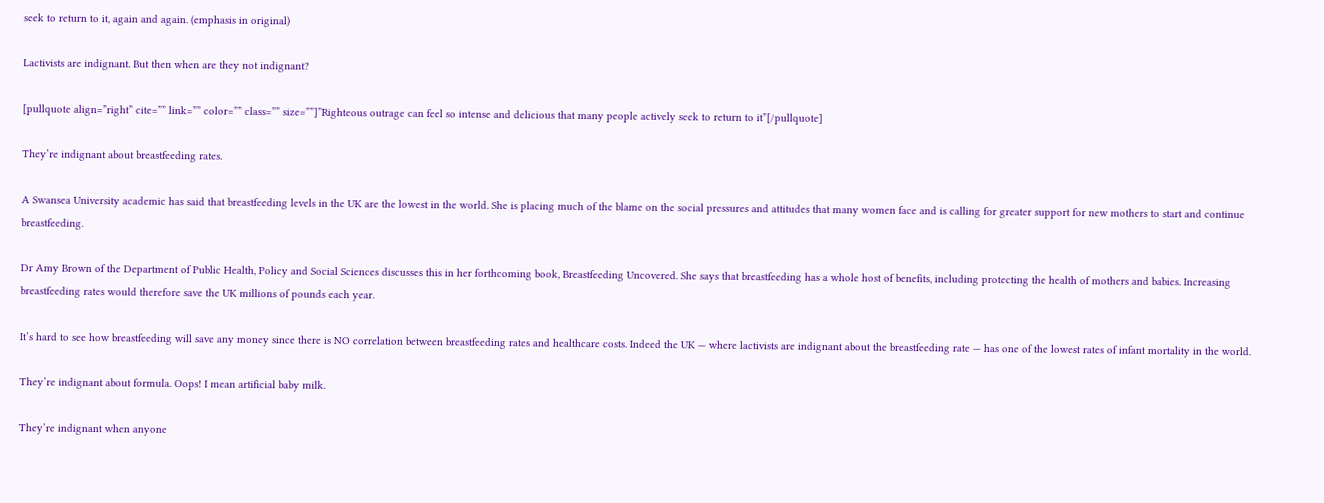seek to return to it, again and again. (emphasis in original)

Lactivists are indignant. But then when are they not indignant?

[pullquote align=”right” cite=”” link=”” color=”” class=”” size=””]”Righteous outrage can feel so intense and delicious that many people actively seek to return to it”[/pullquote]

They’re indignant about breastfeeding rates.

A Swansea University academic has said that breastfeeding levels in the UK are the lowest in the world. She is placing much of the blame on the social pressures and attitudes that many women face and is calling for greater support for new mothers to start and continue breastfeeding.

Dr Amy Brown of the Department of Public Health, Policy and Social Sciences discusses this in her forthcoming book, Breastfeeding Uncovered. She says that breastfeeding has a whole host of benefits, including protecting the health of mothers and babies. Increasing breastfeeding rates would therefore save the UK millions of pounds each year.

It’s hard to see how breastfeeding will save any money since there is NO correlation between breastfeeding rates and healthcare costs. Indeed the UK — where lactivists are indignant about the breastfeeding rate — has one of the lowest rates of infant mortality in the world.

They’re indignant about formula. Oops! I mean artificial baby milk.

They’re indignant when anyone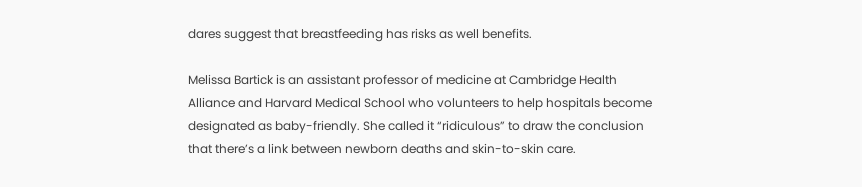dares suggest that breastfeeding has risks as well benefits.

Melissa Bartick is an assistant professor of medicine at Cambridge Health Alliance and Harvard Medical School who volunteers to help hospitals become designated as baby-friendly. She called it “ridiculous” to draw the conclusion that there’s a link between newborn deaths and skin-to-skin care.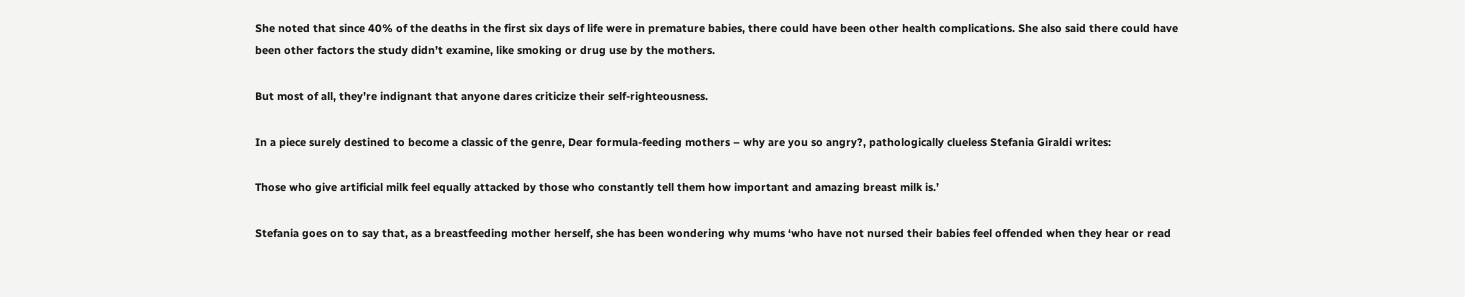She noted that since 40% of the deaths in the first six days of life were in premature babies, there could have been other health complications. She also said there could have been other factors the study didn’t examine, like smoking or drug use by the mothers.

But most of all, they’re indignant that anyone dares criticize their self-righteousness.

In a piece surely destined to become a classic of the genre, Dear formula-feeding mothers – why are you so angry?, pathologically clueless Stefania Giraldi writes:

Those who give artificial milk feel equally attacked by those who constantly tell them how important and amazing breast milk is.’

Stefania goes on to say that, as a breastfeeding mother herself, she has been wondering why mums ‘who have not nursed their babies feel offended when they hear or read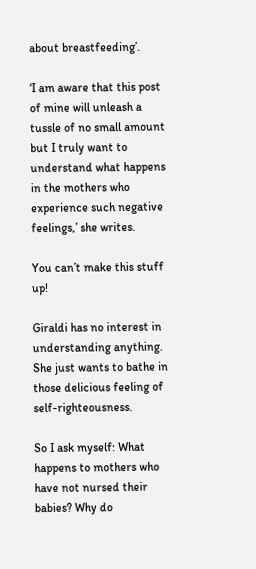about breastfeeding’.

‘I am aware that this post of mine will unleash a tussle of no small amount but I truly want to understand what happens in the mothers who experience such negative feelings,’ she writes.

You can’t make this stuff up!

Giraldi has no interest in understanding anything. She just wants to bathe in those delicious feeling of self-righteousness.

So I ask myself: What happens to mothers who have not nursed their babies? Why do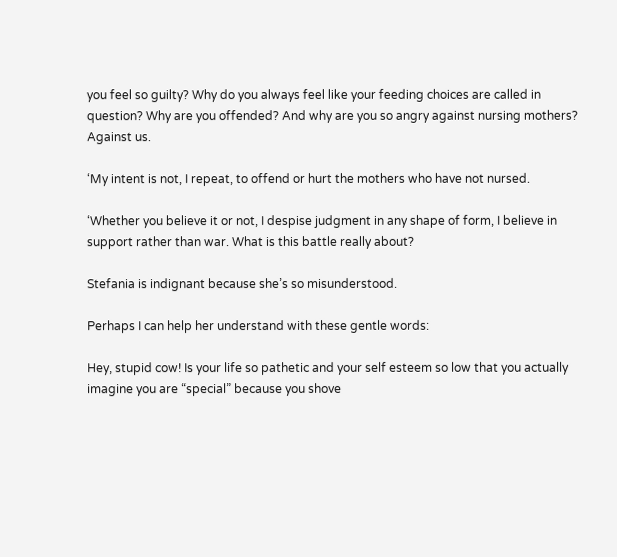you feel so guilty? Why do you always feel like your feeding choices are called in question? Why are you offended? And why are you so angry against nursing mothers? Against us.

‘My intent is not, I repeat, to offend or hurt the mothers who have not nursed.

‘Whether you believe it or not, I despise judgment in any shape of form, I believe in support rather than war. What is this battle really about?

Stefania is indignant because she’s so misunderstood.

Perhaps I can help her understand with these gentle words:

Hey, stupid cow! Is your life so pathetic and your self esteem so low that you actually imagine you are “special” because you shove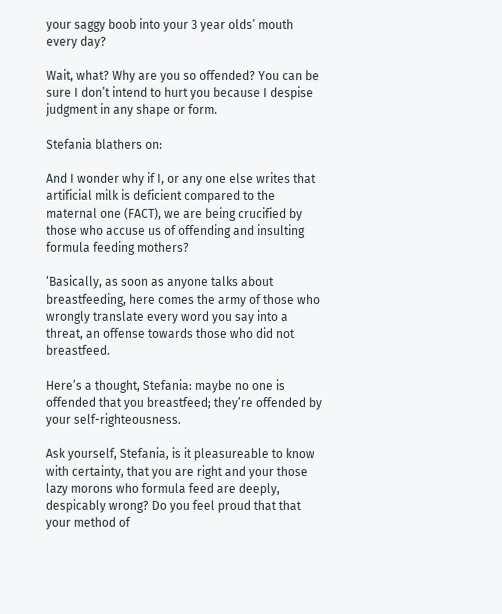your saggy boob into your 3 year olds’ mouth every day?

Wait, what? Why are you so offended? You can be sure I don’t intend to hurt you because I despise judgment in any shape or form.

Stefania blathers on:

And I wonder why if I, or any one else writes that artificial milk is deficient compared to the maternal one (FACT), we are being crucified by those who accuse us of offending and insulting formula feeding mothers?

‘Basically, as soon as anyone talks about breastfeeding, here comes the army of those who wrongly translate every word you say into a threat, an offense towards those who did not breastfeed.

Here’s a thought, Stefania: maybe no one is offended that you breastfeed; they’re offended by your self-righteousness.

Ask yourself, Stefania, is it pleasureable to know with certainty, that you are right and your those lazy morons who formula feed are deeply, despicably wrong? Do you feel proud that that your method of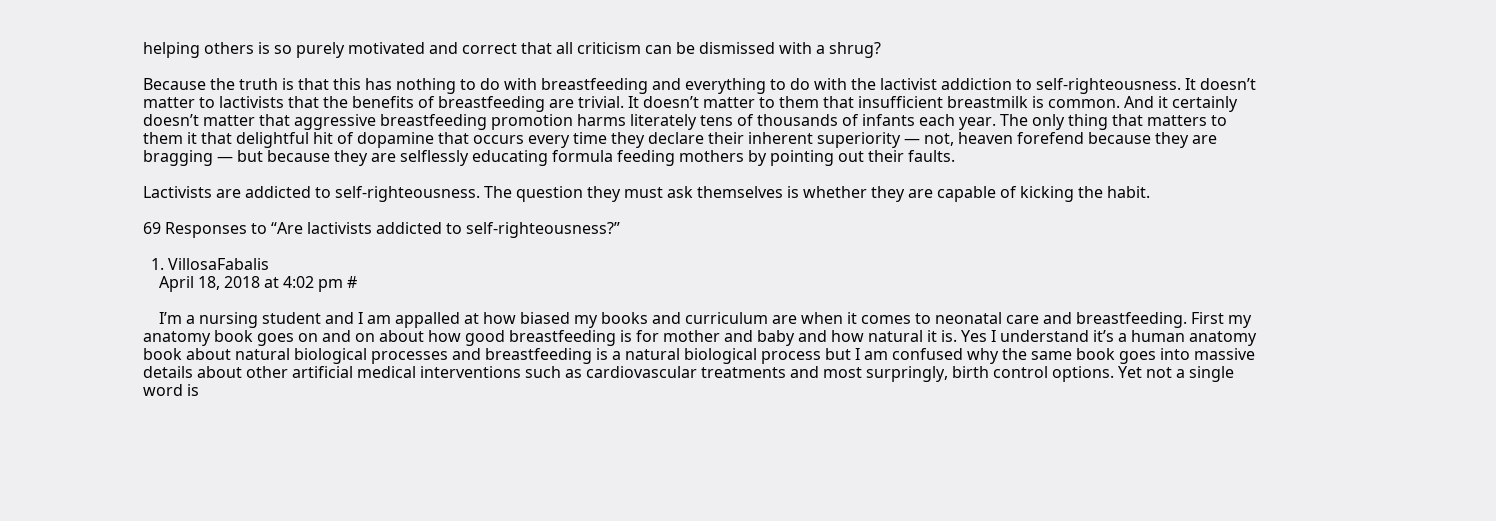helping others is so purely motivated and correct that all criticism can be dismissed with a shrug?

Because the truth is that this has nothing to do with breastfeeding and everything to do with the lactivist addiction to self-righteousness. It doesn’t matter to lactivists that the benefits of breastfeeding are trivial. It doesn’t matter to them that insufficient breastmilk is common. And it certainly doesn’t matter that aggressive breastfeeding promotion harms literately tens of thousands of infants each year. The only thing that matters to them it that delightful hit of dopamine that occurs every time they declare their inherent superiority — not, heaven forefend because they are bragging — but because they are selflessly educating formula feeding mothers by pointing out their faults.

Lactivists are addicted to self-righteousness. The question they must ask themselves is whether they are capable of kicking the habit.

69 Responses to “Are lactivists addicted to self-righteousness?”

  1. VillosaFabalis
    April 18, 2018 at 4:02 pm #

    I’m a nursing student and I am appalled at how biased my books and curriculum are when it comes to neonatal care and breastfeeding. First my anatomy book goes on and on about how good breastfeeding is for mother and baby and how natural it is. Yes I understand it’s a human anatomy book about natural biological processes and breastfeeding is a natural biological process but I am confused why the same book goes into massive details about other artificial medical interventions such as cardiovascular treatments and most surpringly, birth control options. Yet not a single word is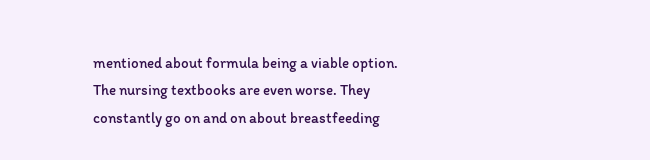mentioned about formula being a viable option. The nursing textbooks are even worse. They constantly go on and on about breastfeeding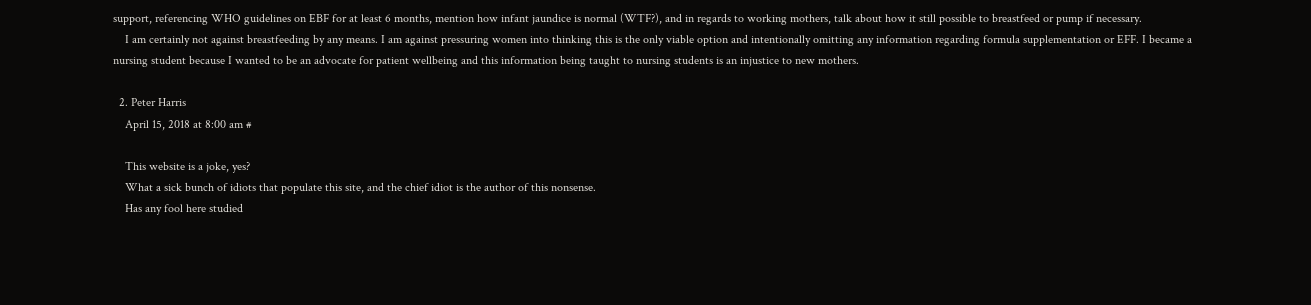support, referencing WHO guidelines on EBF for at least 6 months, mention how infant jaundice is normal (WTF?), and in regards to working mothers, talk about how it still possible to breastfeed or pump if necessary.
    I am certainly not against breastfeeding by any means. I am against pressuring women into thinking this is the only viable option and intentionally omitting any information regarding formula supplementation or EFF. I became a nursing student because I wanted to be an advocate for patient wellbeing and this information being taught to nursing students is an injustice to new mothers.

  2. Peter Harris
    April 15, 2018 at 8:00 am #

    This website is a joke, yes?
    What a sick bunch of idiots that populate this site, and the chief idiot is the author of this nonsense.
    Has any fool here studied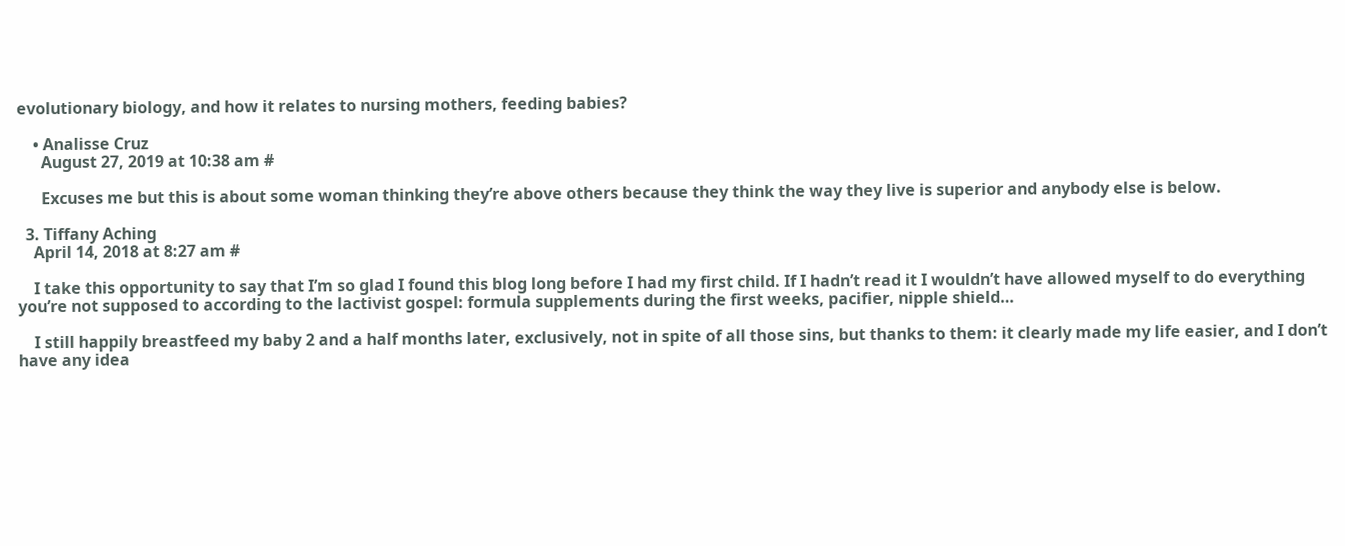evolutionary biology, and how it relates to nursing mothers, feeding babies?

    • Analisse Cruz
      August 27, 2019 at 10:38 am #

      Excuses me but this is about some woman thinking they’re above others because they think the way they live is superior and anybody else is below.

  3. Tiffany Aching
    April 14, 2018 at 8:27 am #

    I take this opportunity to say that I’m so glad I found this blog long before I had my first child. If I hadn’t read it I wouldn’t have allowed myself to do everything you’re not supposed to according to the lactivist gospel: formula supplements during the first weeks, pacifier, nipple shield…

    I still happily breastfeed my baby 2 and a half months later, exclusively, not in spite of all those sins, but thanks to them: it clearly made my life easier, and I don’t have any idea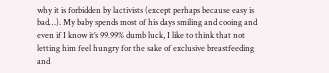why it is forbidden by lactivists (except perhaps because easy is bad…). My baby spends most of his days smiling and cooing and even if I know it’s 99.99% dumb luck, I like to think that not letting him feel hungry for the sake of exclusive breastfeeding and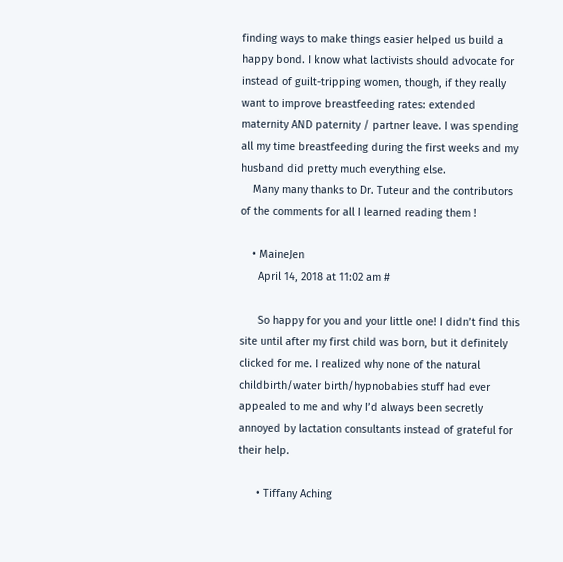finding ways to make things easier helped us build a happy bond. I know what lactivists should advocate for instead of guilt-tripping women, though, if they really want to improve breastfeeding rates: extended maternity AND paternity / partner leave. I was spending all my time breastfeeding during the first weeks and my husband did pretty much everything else.
    Many many thanks to Dr. Tuteur and the contributors of the comments for all I learned reading them !

    • MaineJen
      April 14, 2018 at 11:02 am #

      So happy for you and your little one! I didn’t find this site until after my first child was born, but it definitely clicked for me. I realized why none of the natural childbirth/water birth/hypnobabies stuff had ever appealed to me and why I’d always been secretly annoyed by lactation consultants instead of grateful for their help.

      • Tiffany Aching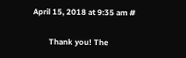April 15, 2018 at 9:35 am #

        Thank you! The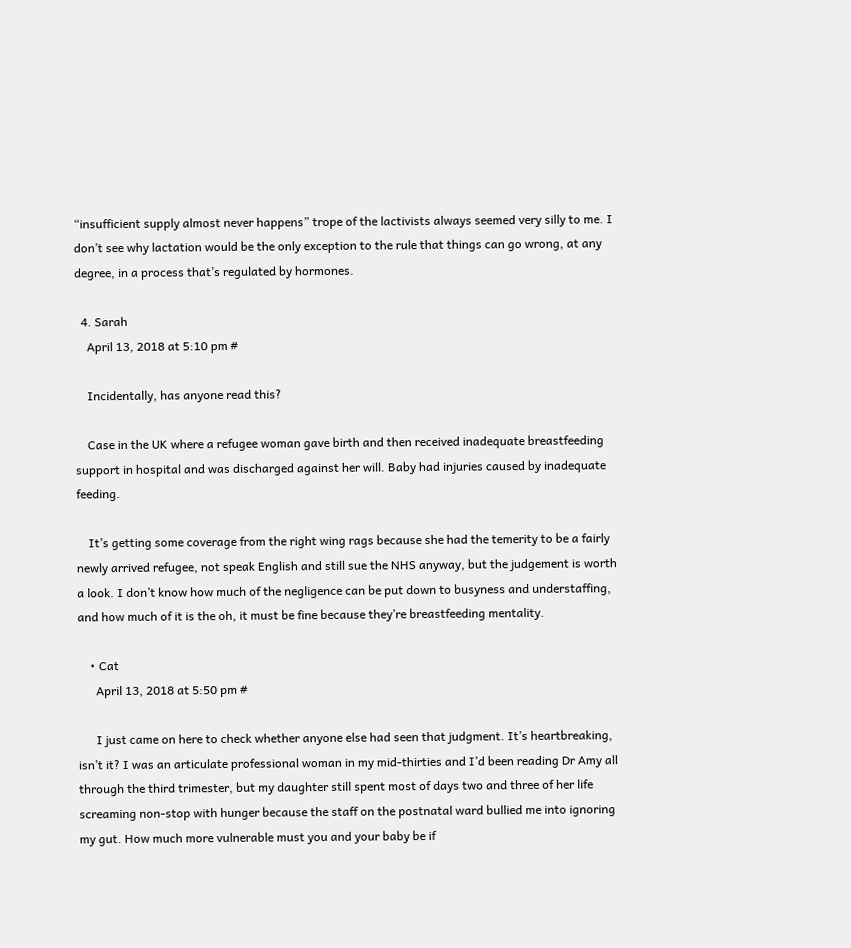“insufficient supply almost never happens” trope of the lactivists always seemed very silly to me. I don’t see why lactation would be the only exception to the rule that things can go wrong, at any degree, in a process that’s regulated by hormones.

  4. Sarah
    April 13, 2018 at 5:10 pm #

    Incidentally, has anyone read this?

    Case in the UK where a refugee woman gave birth and then received inadequate breastfeeding support in hospital and was discharged against her will. Baby had injuries caused by inadequate feeding.

    It’s getting some coverage from the right wing rags because she had the temerity to be a fairly newly arrived refugee, not speak English and still sue the NHS anyway, but the judgement is worth a look. I don’t know how much of the negligence can be put down to busyness and understaffing, and how much of it is the oh, it must be fine because they’re breastfeeding mentality.

    • Cat
      April 13, 2018 at 5:50 pm #

      I just came on here to check whether anyone else had seen that judgment. It’s heartbreaking, isn’t it? I was an articulate professional woman in my mid-thirties and I’d been reading Dr Amy all through the third trimester, but my daughter still spent most of days two and three of her life screaming non-stop with hunger because the staff on the postnatal ward bullied me into ignoring my gut. How much more vulnerable must you and your baby be if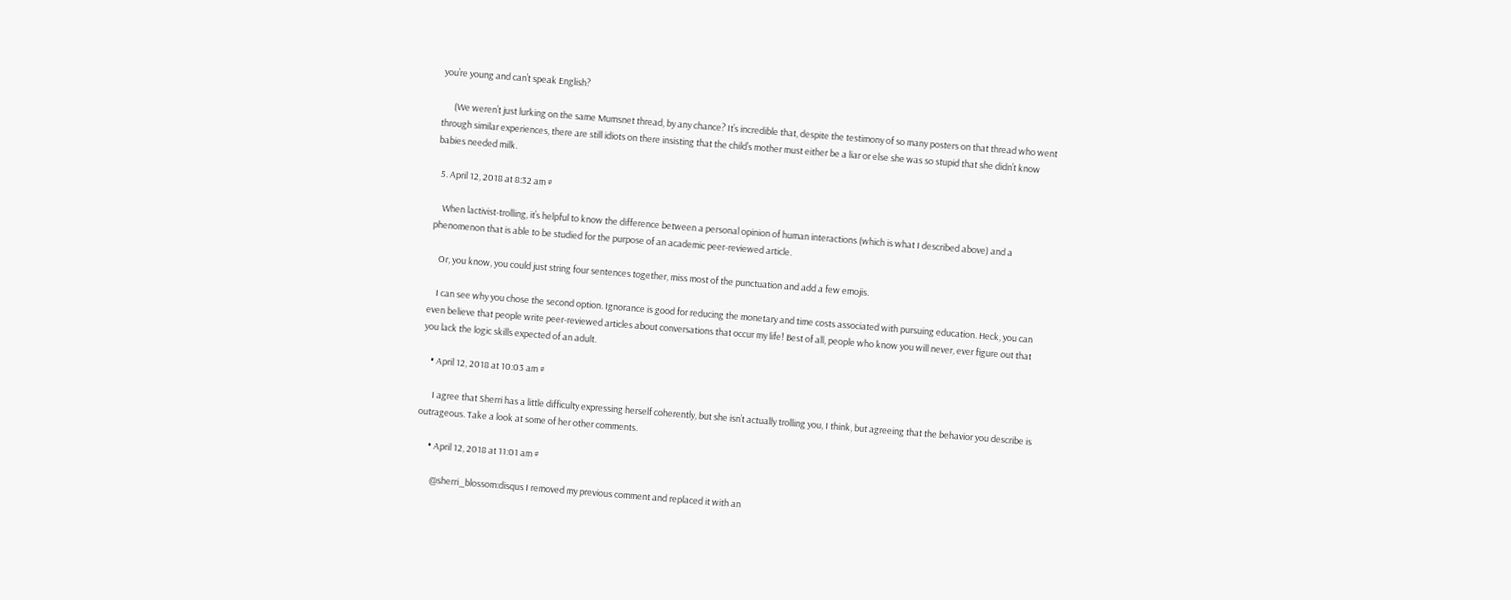you’re young and can’t speak English?

      (We weren’t just lurking on the same Mumsnet thread, by any chance? It’s incredible that, despite the testimony of so many posters on that thread who went through similar experiences, there are still idiots on there insisting that the child’s mother must either be a liar or else she was so stupid that she didn’t know babies needed milk.

  5. April 12, 2018 at 8:32 am #

    When lactivist-trolling, it’s helpful to know the difference between a personal opinion of human interactions (which is what I described above) and a phenomenon that is able to be studied for the purpose of an academic peer-reviewed article.

    Or, you know, you could just string four sentences together, miss most of the punctuation and add a few emojis.

    I can see why you chose the second option. Ignorance is good for reducing the monetary and time costs associated with pursuing education. Heck, you can even believe that people write peer-reviewed articles about conversations that occur my life! Best of all, people who know you will never, ever figure out that you lack the logic skills expected of an adult.

    • April 12, 2018 at 10:03 am #

      I agree that Sherri has a little difficulty expressing herself coherently, but she isn’t actually trolling you, I think, but agreeing that the behavior you describe is outrageous. Take a look at some of her other comments.

      • April 12, 2018 at 11:01 am #

        @sherri_blossom:disqus I removed my previous comment and replaced it with an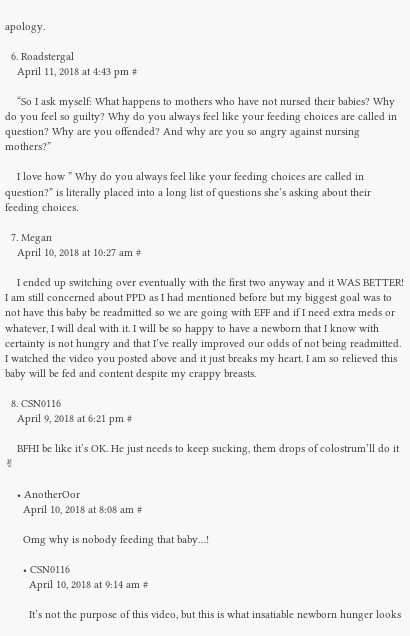apology.

  6. Roadstergal
    April 11, 2018 at 4:43 pm #

    “So I ask myself: What happens to mothers who have not nursed their babies? Why do you feel so guilty? Why do you always feel like your feeding choices are called in question? Why are you offended? And why are you so angry against nursing mothers?”

    I love how ” Why do you always feel like your feeding choices are called in question?” is literally placed into a long list of questions she’s asking about their feeding choices.

  7. Megan
    April 10, 2018 at 10:27 am #

    I ended up switching over eventually with the first two anyway and it WAS BETTER! I am still concerned about PPD as I had mentioned before but my biggest goal was to not have this baby be readmitted so we are going with EFF and if I need extra meds or whatever, I will deal with it. I will be so happy to have a newborn that I know with certainty is not hungry and that I’ve really improved our odds of not being readmitted. I watched the video you posted above and it just breaks my heart. I am so relieved this baby will be fed and content despite my crappy breasts.

  8. CSN0116
    April 9, 2018 at 6:21 pm #

    BFHI be like it’s OK. He just needs to keep sucking, them drops of colostrum’ll do it ✌

    • AnotherOor
      April 10, 2018 at 8:08 am #

      Omg why is nobody feeding that baby…!

      • CSN0116
        April 10, 2018 at 9:14 am #

        It’s not the purpose of this video, but this is what insatiable newborn hunger looks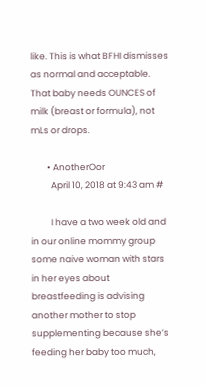like. This is what BFHI dismisses as normal and acceptable. That baby needs OUNCES of milk (breast or formula), not mLs or drops.

        • AnotherOor
          April 10, 2018 at 9:43 am #

          I have a two week old and in our online mommy group some naive woman with stars in her eyes about breastfeeding is advising another mother to stop supplementing because she’s feeding her baby too much,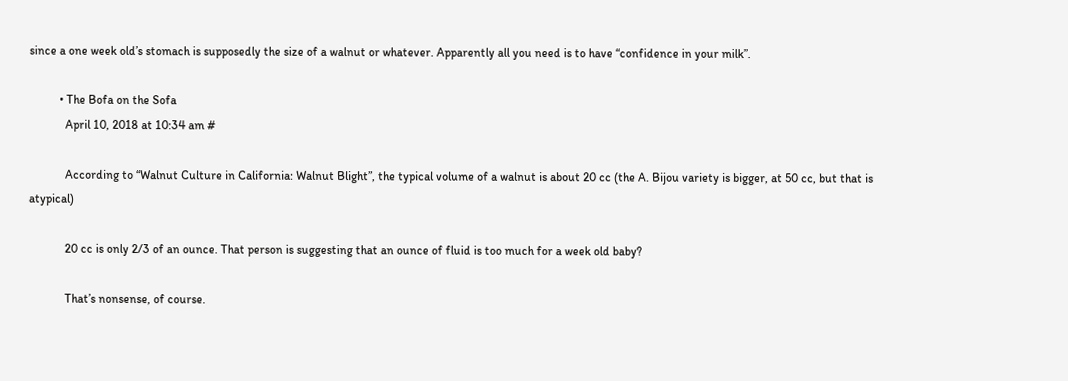since a one week old’s stomach is supposedly the size of a walnut or whatever. Apparently all you need is to have “confidence in your milk”.

          • The Bofa on the Sofa
            April 10, 2018 at 10:34 am #

            According to “Walnut Culture in California: Walnut Blight”, the typical volume of a walnut is about 20 cc (the A. Bijou variety is bigger, at 50 cc, but that is atypical)

            20 cc is only 2/3 of an ounce. That person is suggesting that an ounce of fluid is too much for a week old baby?

            That’s nonsense, of course.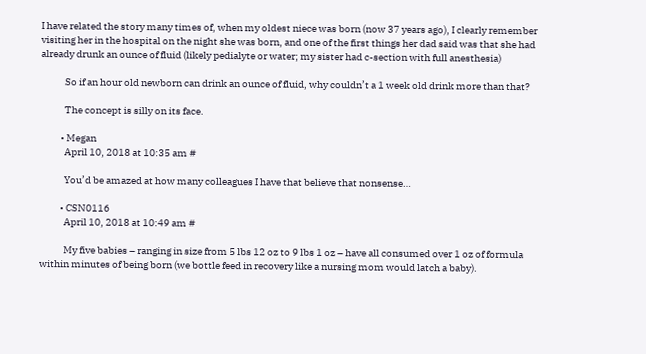I have related the story many times of, when my oldest niece was born (now 37 years ago), I clearly remember visiting her in the hospital on the night she was born, and one of the first things her dad said was that she had already drunk an ounce of fluid (likely pedialyte or water; my sister had c-section with full anesthesia)

            So if an hour old newborn can drink an ounce of fluid, why couldn’t a 1 week old drink more than that?

            The concept is silly on its face.

          • Megan
            April 10, 2018 at 10:35 am #

            You’d be amazed at how many colleagues I have that believe that nonsense…

          • CSN0116
            April 10, 2018 at 10:49 am #

            My five babies – ranging in size from 5 lbs 12 oz to 9 lbs 1 oz – have all consumed over 1 oz of formula within minutes of being born (we bottle feed in recovery like a nursing mom would latch a baby).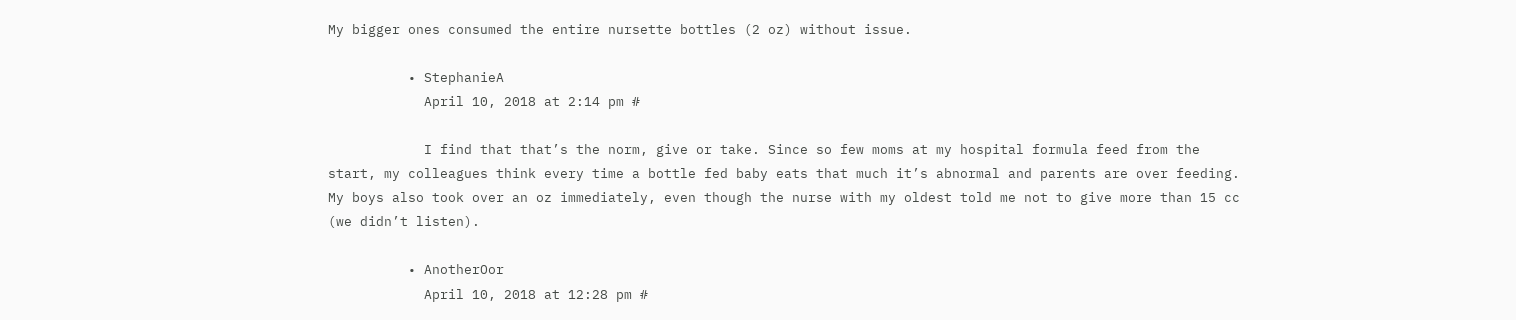My bigger ones consumed the entire nursette bottles (2 oz) without issue.

          • StephanieA
            April 10, 2018 at 2:14 pm #

            I find that that’s the norm, give or take. Since so few moms at my hospital formula feed from the start, my colleagues think every time a bottle fed baby eats that much it’s abnormal and parents are over feeding. My boys also took over an oz immediately, even though the nurse with my oldest told me not to give more than 15 cc (we didn’t listen).

          • AnotherOor
            April 10, 2018 at 12:28 pm #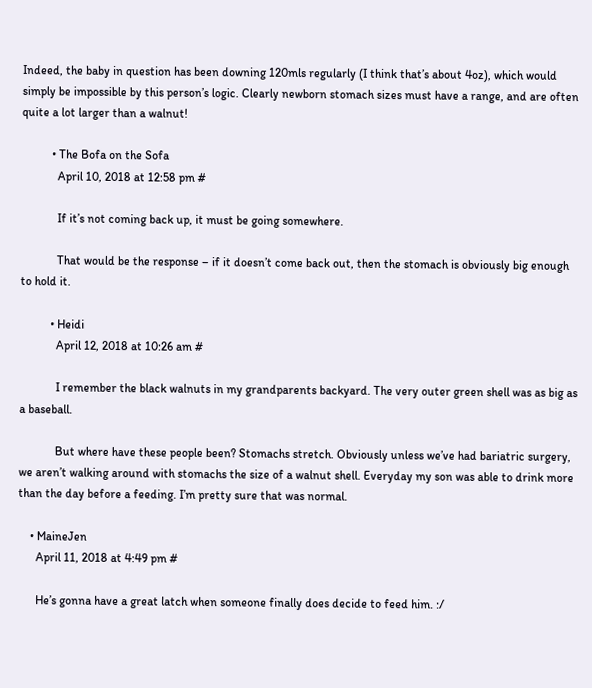Indeed, the baby in question has been downing 120mls regularly (I think that’s about 4oz), which would simply be impossible by this person’s logic. Clearly newborn stomach sizes must have a range, and are often quite a lot larger than a walnut!

          • The Bofa on the Sofa
            April 10, 2018 at 12:58 pm #

            If it’s not coming back up, it must be going somewhere.

            That would be the response – if it doesn’t come back out, then the stomach is obviously big enough to hold it.

          • Heidi
            April 12, 2018 at 10:26 am #

            I remember the black walnuts in my grandparents backyard. The very outer green shell was as big as a baseball.

            But where have these people been? Stomachs stretch. Obviously unless we’ve had bariatric surgery, we aren’t walking around with stomachs the size of a walnut shell. Everyday my son was able to drink more than the day before a feeding. I’m pretty sure that was normal.

    • MaineJen
      April 11, 2018 at 4:49 pm #

      He’s gonna have a great latch when someone finally does decide to feed him. :/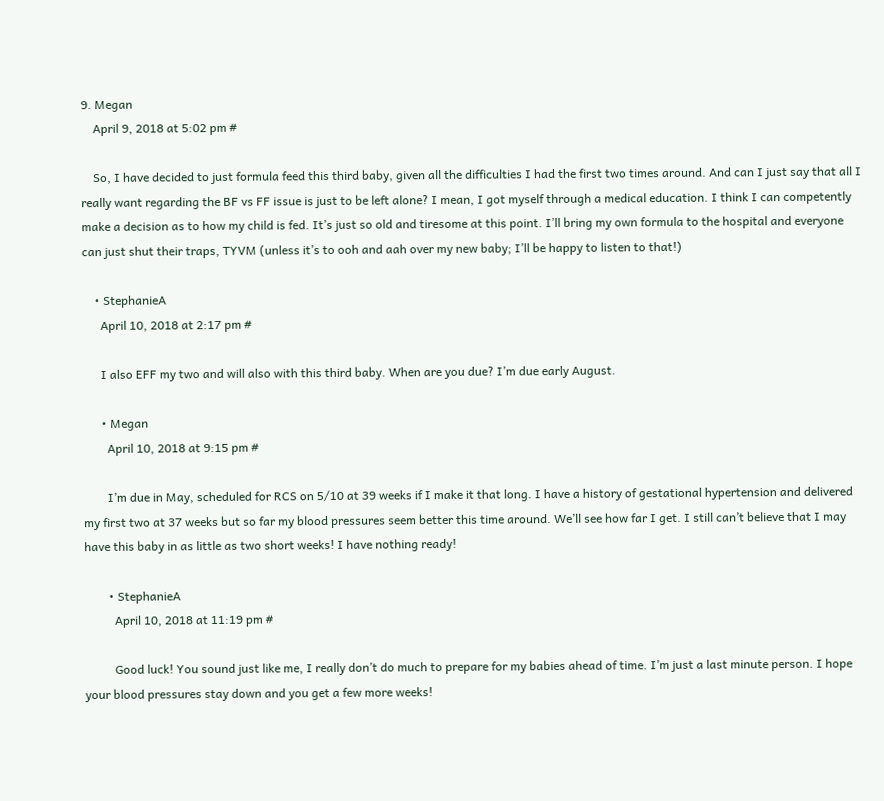9. Megan
    April 9, 2018 at 5:02 pm #

    So, I have decided to just formula feed this third baby, given all the difficulties I had the first two times around. And can I just say that all I really want regarding the BF vs FF issue is just to be left alone? I mean, I got myself through a medical education. I think I can competently make a decision as to how my child is fed. It’s just so old and tiresome at this point. I’ll bring my own formula to the hospital and everyone can just shut their traps, TYVM (unless it’s to ooh and aah over my new baby; I’ll be happy to listen to that!)

    • StephanieA
      April 10, 2018 at 2:17 pm #

      I also EFF my two and will also with this third baby. When are you due? I’m due early August.

      • Megan
        April 10, 2018 at 9:15 pm #

        I’m due in May, scheduled for RCS on 5/10 at 39 weeks if I make it that long. I have a history of gestational hypertension and delivered my first two at 37 weeks but so far my blood pressures seem better this time around. We’ll see how far I get. I still can’t believe that I may have this baby in as little as two short weeks! I have nothing ready!

        • StephanieA
          April 10, 2018 at 11:19 pm #

          Good luck! You sound just like me, I really don’t do much to prepare for my babies ahead of time. I’m just a last minute person. I hope your blood pressures stay down and you get a few more weeks!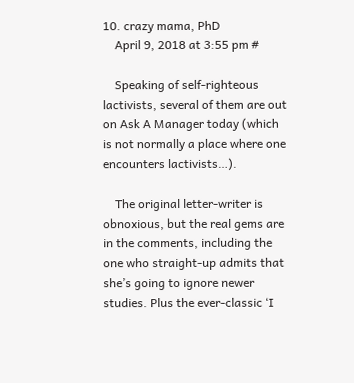10. crazy mama, PhD
    April 9, 2018 at 3:55 pm #

    Speaking of self-righteous lactivists, several of them are out on Ask A Manager today (which is not normally a place where one encounters lactivists…).

    The original letter-writer is obnoxious, but the real gems are in the comments, including the one who straight-up admits that she’s going to ignore newer studies. Plus the ever-classic ‘I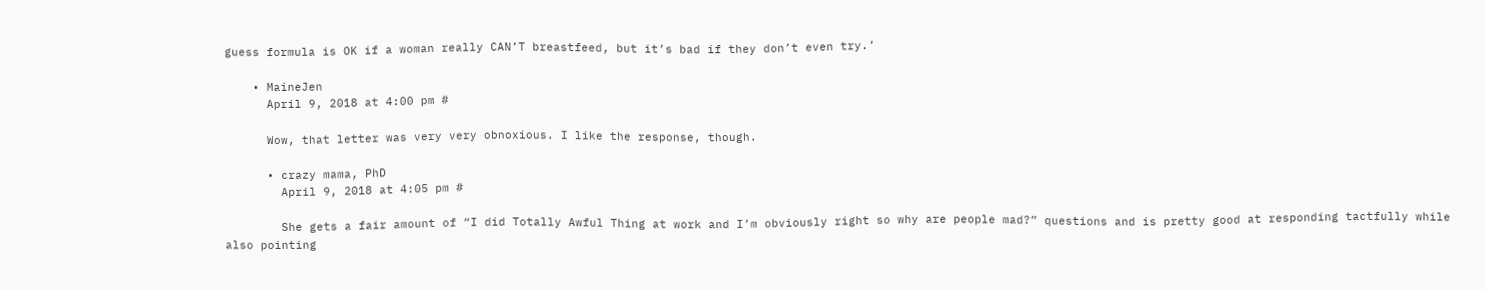guess formula is OK if a woman really CAN’T breastfeed, but it’s bad if they don’t even try.’

    • MaineJen
      April 9, 2018 at 4:00 pm #

      Wow, that letter was very very obnoxious. I like the response, though.

      • crazy mama, PhD
        April 9, 2018 at 4:05 pm #

        She gets a fair amount of “I did Totally Awful Thing at work and I’m obviously right so why are people mad?” questions and is pretty good at responding tactfully while also pointing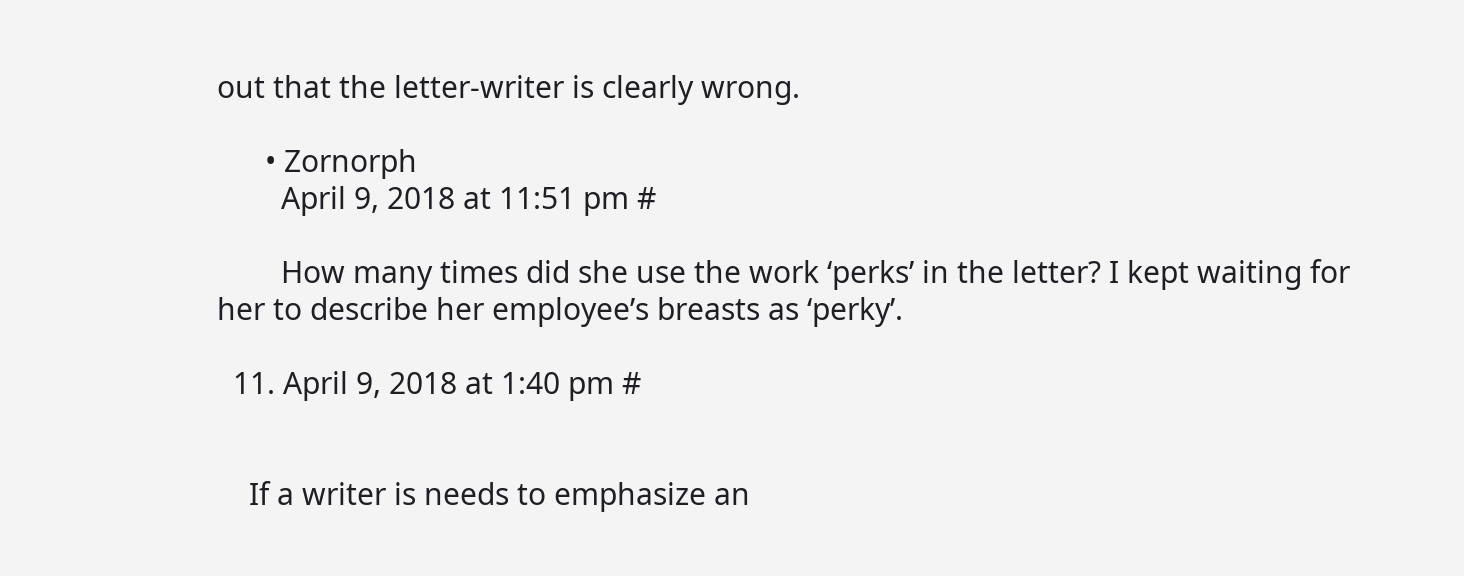out that the letter-writer is clearly wrong.

      • Zornorph
        April 9, 2018 at 11:51 pm #

        How many times did she use the work ‘perks’ in the letter? I kept waiting for her to describe her employee’s breasts as ‘perky’.

  11. April 9, 2018 at 1:40 pm #


    If a writer is needs to emphasize an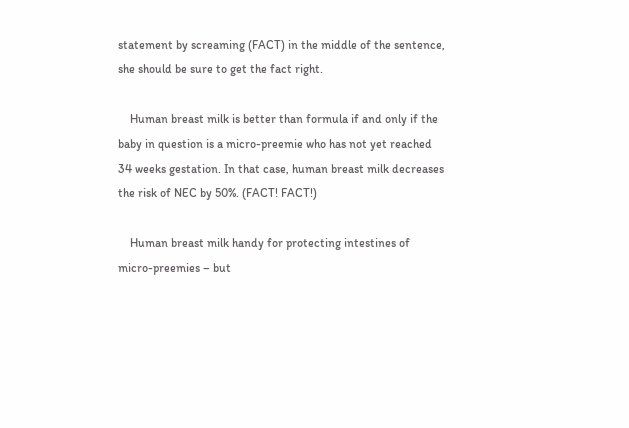statement by screaming (FACT) in the middle of the sentence, she should be sure to get the fact right.

    Human breast milk is better than formula if and only if the baby in question is a micro-preemie who has not yet reached 34 weeks gestation. In that case, human breast milk decreases the risk of NEC by 50%. (FACT! FACT!)

    Human breast milk handy for protecting intestines of micro-preemies – but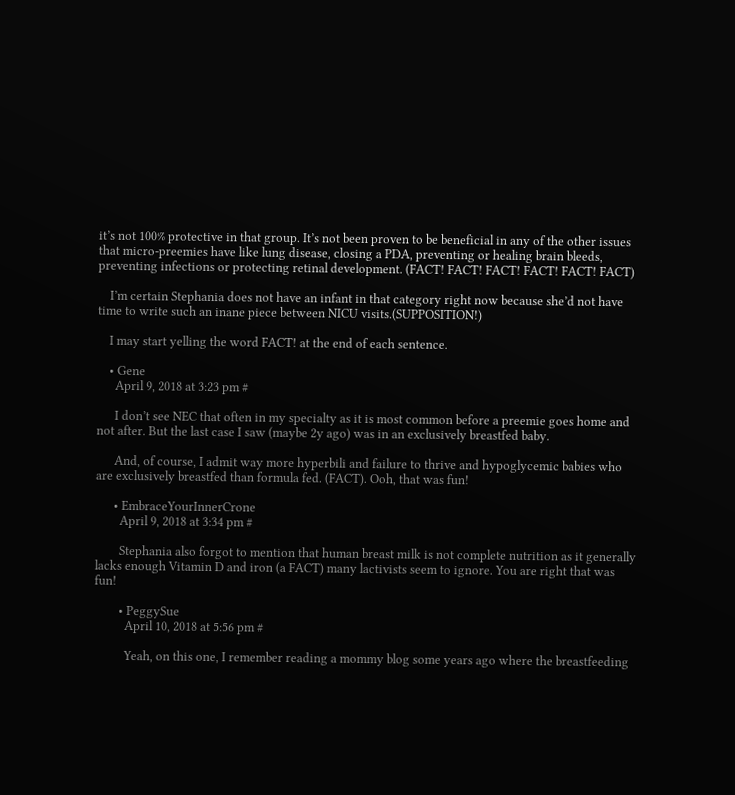it’s not 100% protective in that group. It’s not been proven to be beneficial in any of the other issues that micro-preemies have like lung disease, closing a PDA, preventing or healing brain bleeds, preventing infections or protecting retinal development. (FACT! FACT! FACT! FACT! FACT! FACT)

    I’m certain Stephania does not have an infant in that category right now because she’d not have time to write such an inane piece between NICU visits.(SUPPOSITION!)

    I may start yelling the word FACT! at the end of each sentence.

    • Gene
      April 9, 2018 at 3:23 pm #

      I don’t see NEC that often in my specialty as it is most common before a preemie goes home and not after. But the last case I saw (maybe 2y ago) was in an exclusively breastfed baby.

      And, of course, I admit way more hyperbili and failure to thrive and hypoglycemic babies who are exclusively breastfed than formula fed. (FACT). Ooh, that was fun!

      • EmbraceYourInnerCrone
        April 9, 2018 at 3:34 pm #

        Stephania also forgot to mention that human breast milk is not complete nutrition as it generally lacks enough Vitamin D and iron (a FACT) many lactivists seem to ignore. You are right that was fun!

        • PeggySue
          April 10, 2018 at 5:56 pm #

          Yeah, on this one, I remember reading a mommy blog some years ago where the breastfeeding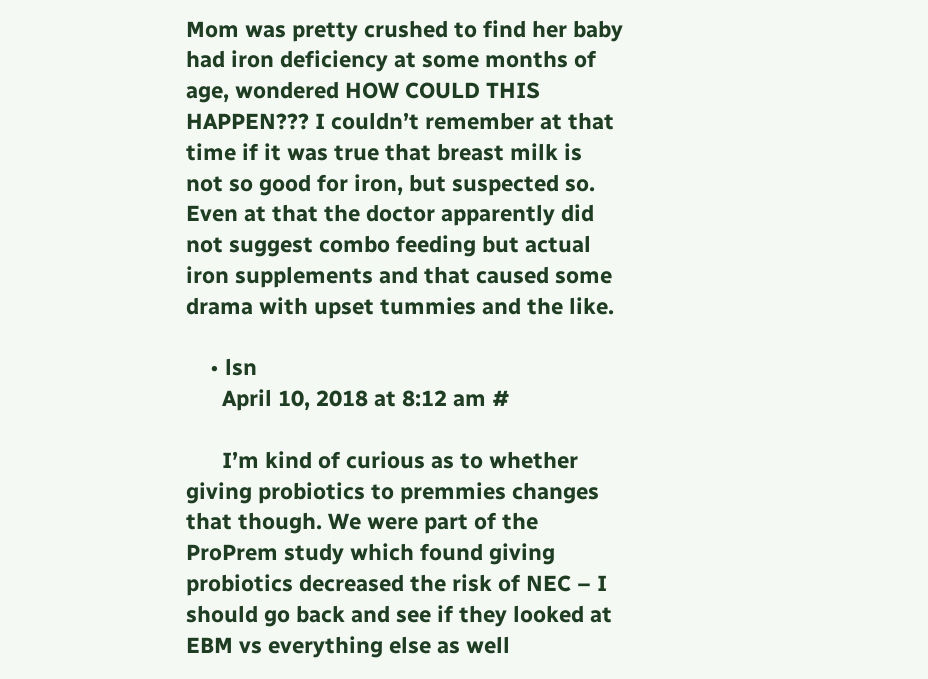Mom was pretty crushed to find her baby had iron deficiency at some months of age, wondered HOW COULD THIS HAPPEN??? I couldn’t remember at that time if it was true that breast milk is not so good for iron, but suspected so. Even at that the doctor apparently did not suggest combo feeding but actual iron supplements and that caused some drama with upset tummies and the like.

    • lsn
      April 10, 2018 at 8:12 am #

      I’m kind of curious as to whether giving probiotics to premmies changes that though. We were part of the ProPrem study which found giving probiotics decreased the risk of NEC – I should go back and see if they looked at EBM vs everything else as well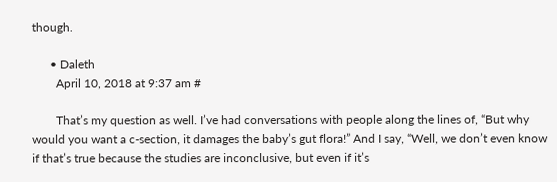though.

      • Daleth
        April 10, 2018 at 9:37 am #

        That’s my question as well. I’ve had conversations with people along the lines of, “But why would you want a c-section, it damages the baby’s gut flora!” And I say, “Well, we don’t even know if that’s true because the studies are inconclusive, but even if it’s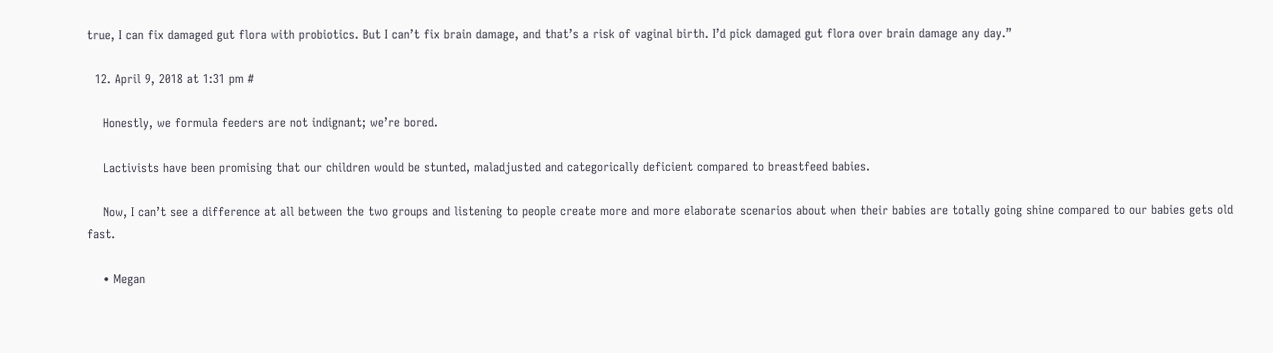true, I can fix damaged gut flora with probiotics. But I can’t fix brain damage, and that’s a risk of vaginal birth. I’d pick damaged gut flora over brain damage any day.”

  12. April 9, 2018 at 1:31 pm #

    Honestly, we formula feeders are not indignant; we’re bored.

    Lactivists have been promising that our children would be stunted, maladjusted and categorically deficient compared to breastfeed babies.

    Now, I can’t see a difference at all between the two groups and listening to people create more and more elaborate scenarios about when their babies are totally going shine compared to our babies gets old fast.

    • Megan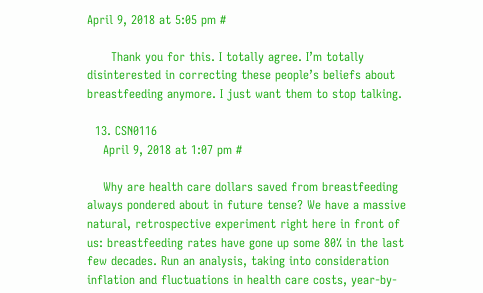April 9, 2018 at 5:05 pm #

      Thank you for this. I totally agree. I’m totally disinterested in correcting these people’s beliefs about breastfeeding anymore. I just want them to stop talking.

  13. CSN0116
    April 9, 2018 at 1:07 pm #

    Why are health care dollars saved from breastfeeding always pondered about in future tense? We have a massive natural, retrospective experiment right here in front of us: breastfeeding rates have gone up some 80% in the last few decades. Run an analysis, taking into consideration inflation and fluctuations in health care costs, year-by-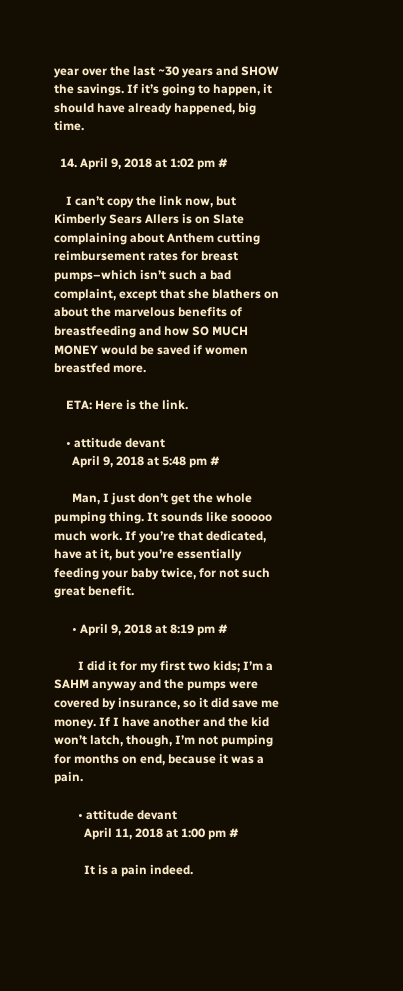year over the last ~30 years and SHOW the savings. If it’s going to happen, it should have already happened, big time.

  14. April 9, 2018 at 1:02 pm #

    I can’t copy the link now, but Kimberly Sears Allers is on Slate complaining about Anthem cutting reimbursement rates for breast pumps–which isn’t such a bad complaint, except that she blathers on about the marvelous benefits of breastfeeding and how SO MUCH MONEY would be saved if women breastfed more.

    ETA: Here is the link.

    • attitude devant
      April 9, 2018 at 5:48 pm #

      Man, I just don’t get the whole pumping thing. It sounds like sooooo much work. If you’re that dedicated, have at it, but you’re essentially feeding your baby twice, for not such great benefit.

      • April 9, 2018 at 8:19 pm #

        I did it for my first two kids; I’m a SAHM anyway and the pumps were covered by insurance, so it did save me money. If I have another and the kid won’t latch, though, I’m not pumping for months on end, because it was a pain.

        • attitude devant
          April 11, 2018 at 1:00 pm #

          It is a pain indeed.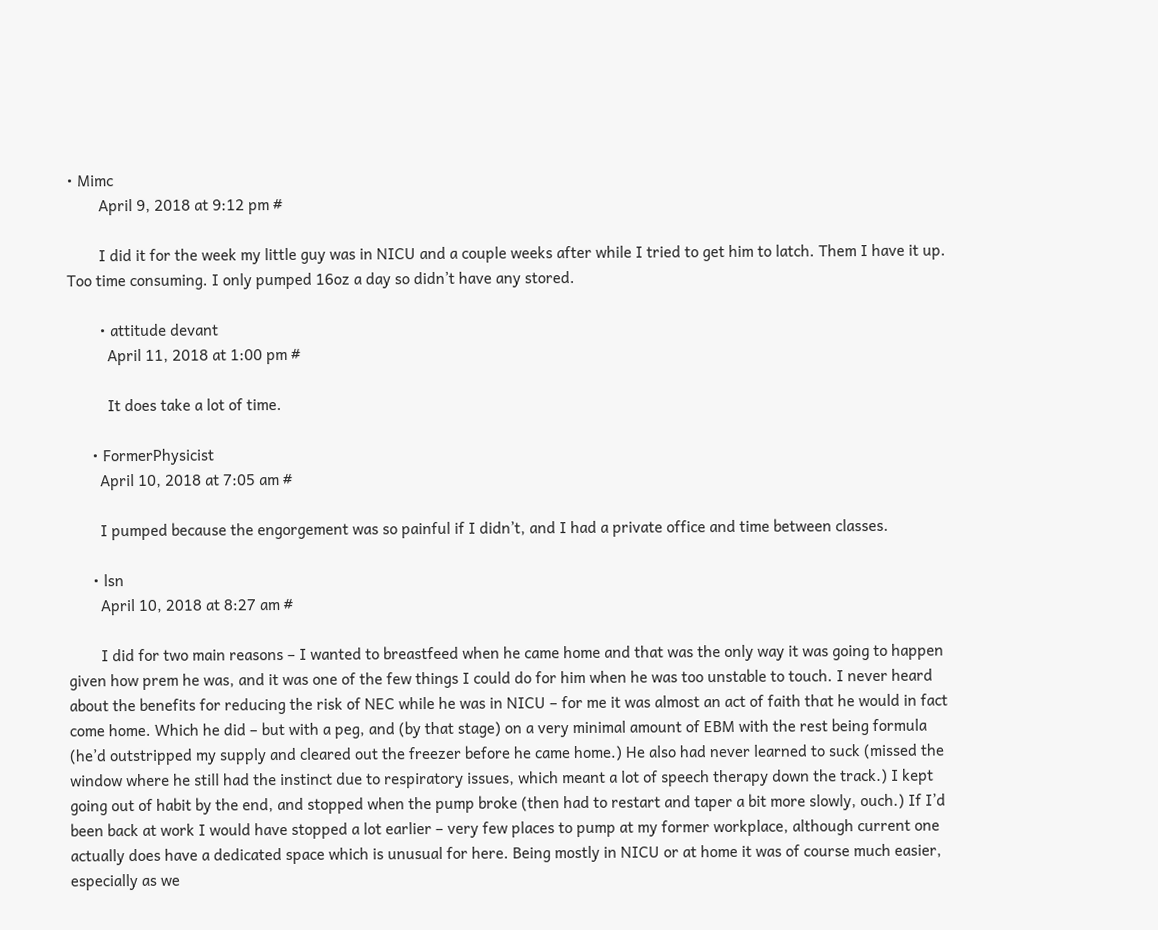• Mimc
        April 9, 2018 at 9:12 pm #

        I did it for the week my little guy was in NICU and a couple weeks after while I tried to get him to latch. Them I have it up. Too time consuming. I only pumped 16oz a day so didn’t have any stored.

        • attitude devant
          April 11, 2018 at 1:00 pm #

          It does take a lot of time.

      • FormerPhysicist
        April 10, 2018 at 7:05 am #

        I pumped because the engorgement was so painful if I didn’t, and I had a private office and time between classes.

      • lsn
        April 10, 2018 at 8:27 am #

        I did for two main reasons – I wanted to breastfeed when he came home and that was the only way it was going to happen given how prem he was, and it was one of the few things I could do for him when he was too unstable to touch. I never heard about the benefits for reducing the risk of NEC while he was in NICU – for me it was almost an act of faith that he would in fact come home. Which he did – but with a peg, and (by that stage) on a very minimal amount of EBM with the rest being formula (he’d outstripped my supply and cleared out the freezer before he came home.) He also had never learned to suck (missed the window where he still had the instinct due to respiratory issues, which meant a lot of speech therapy down the track.) I kept going out of habit by the end, and stopped when the pump broke (then had to restart and taper a bit more slowly, ouch.) If I’d been back at work I would have stopped a lot earlier – very few places to pump at my former workplace, although current one actually does have a dedicated space which is unusual for here. Being mostly in NICU or at home it was of course much easier, especially as we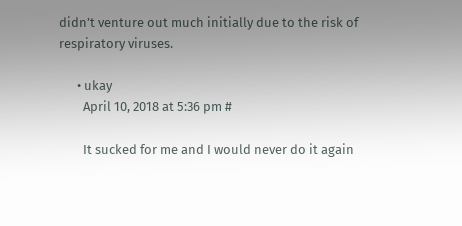didn’t venture out much initially due to the risk of respiratory viruses.

      • ukay
        April 10, 2018 at 5:36 pm #

        It sucked for me and I would never do it again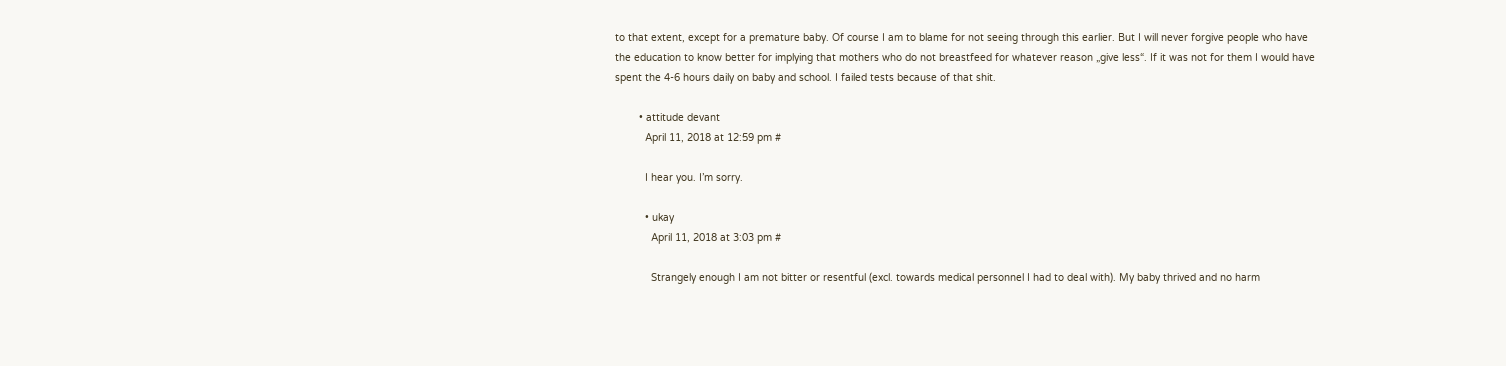to that extent, except for a premature baby. Of course I am to blame for not seeing through this earlier. But I will never forgive people who have the education to know better for implying that mothers who do not breastfeed for whatever reason „give less“. If it was not for them I would have spent the 4-6 hours daily on baby and school. I failed tests because of that shit.

        • attitude devant
          April 11, 2018 at 12:59 pm #

          I hear you. I’m sorry.

          • ukay
            April 11, 2018 at 3:03 pm #

            Strangely enough I am not bitter or resentful (excl. towards medical personnel I had to deal with). My baby thrived and no harm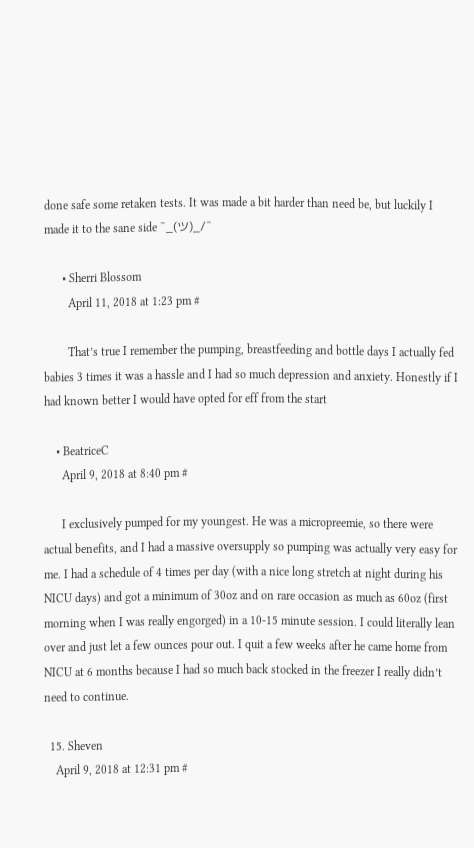done safe some retaken tests. It was made a bit harder than need be, but luckily I made it to the sane side ¯_(ツ)_/¯

      • Sherri Blossom
        April 11, 2018 at 1:23 pm #

        That’s true I remember the pumping, breastfeeding and bottle days I actually fed babies 3 times it was a hassle and I had so much depression and anxiety. Honestly if I had known better I would have opted for eff from the start

    • BeatriceC
      April 9, 2018 at 8:40 pm #

      I exclusively pumped for my youngest. He was a micropreemie, so there were actual benefits, and I had a massive oversupply so pumping was actually very easy for me. I had a schedule of 4 times per day (with a nice long stretch at night during his NICU days) and got a minimum of 30oz and on rare occasion as much as 60oz (first morning when I was really engorged) in a 10-15 minute session. I could literally lean over and just let a few ounces pour out. I quit a few weeks after he came home from NICU at 6 months because I had so much back stocked in the freezer I really didn’t need to continue.

  15. Sheven
    April 9, 2018 at 12:31 pm #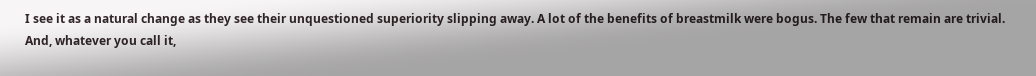I see it as a natural change as they see their unquestioned superiority slipping away. A lot of the benefits of breastmilk were bogus. The few that remain are trivial. And, whatever you call it,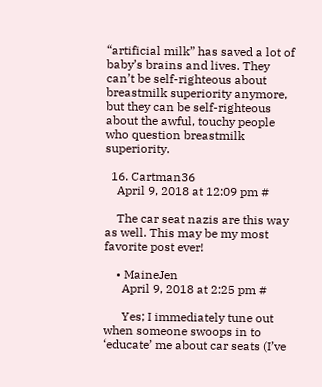“artificial milk” has saved a lot of baby’s brains and lives. They can’t be self-righteous about breastmilk superiority anymore, but they can be self-righteous about the awful, touchy people who question breastmilk superiority.

  16. Cartman36
    April 9, 2018 at 12:09 pm #

    The car seat nazis are this way as well. This may be my most favorite post ever!

    • MaineJen
      April 9, 2018 at 2:25 pm #

      Yes; I immediately tune out when someone swoops in to ‘educate’ me about car seats (I’ve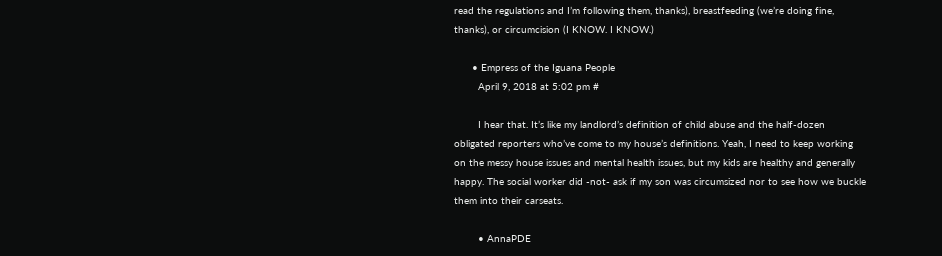read the regulations and I’m following them, thanks), breastfeeding (we’re doing fine, thanks), or circumcision (I KNOW. I KNOW.)

      • Empress of the Iguana People
        April 9, 2018 at 5:02 pm #

        I hear that. It’s like my landlord’s definition of child abuse and the half-dozen obligated reporters who’ve come to my house’s definitions. Yeah, I need to keep working on the messy house issues and mental health issues, but my kids are healthy and generally happy. The social worker did -not- ask if my son was circumsized nor to see how we buckle them into their carseats.

        • AnnaPDE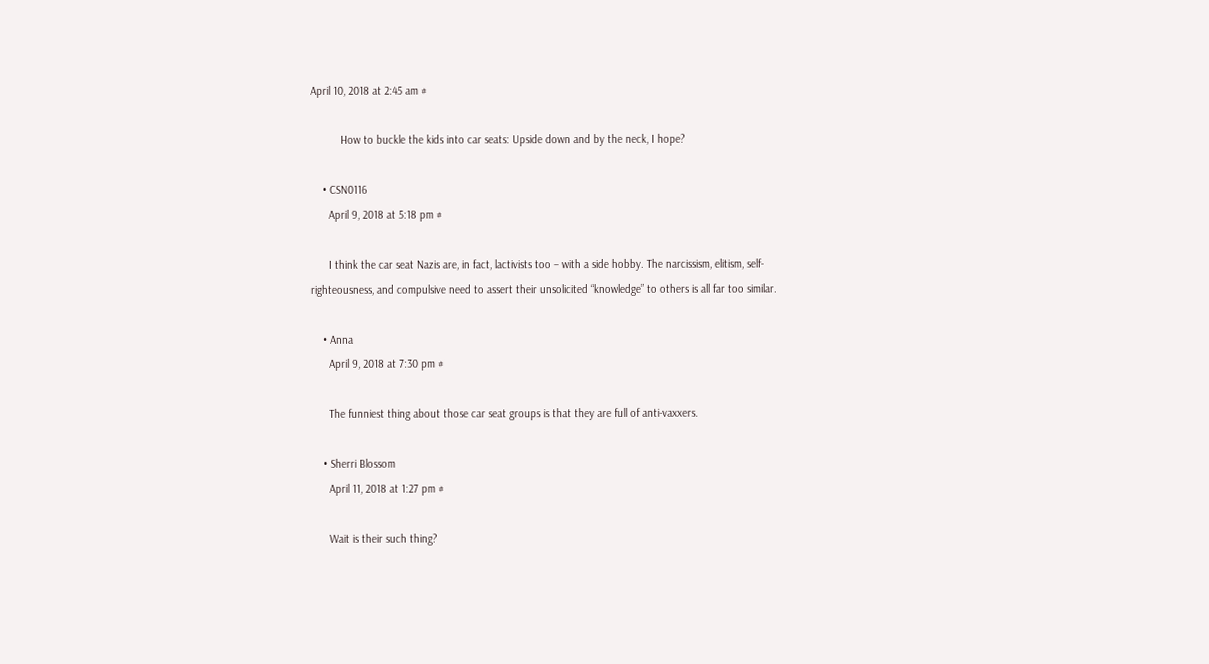April 10, 2018 at 2:45 am #

          How to buckle the kids into car seats: Upside down and by the neck, I hope?

    • CSN0116
      April 9, 2018 at 5:18 pm #

      I think the car seat Nazis are, in fact, lactivists too – with a side hobby. The narcissism, elitism, self-righteousness, and compulsive need to assert their unsolicited “knowledge” to others is all far too similar.

    • Anna
      April 9, 2018 at 7:30 pm #

      The funniest thing about those car seat groups is that they are full of anti-vaxxers.

    • Sherri Blossom
      April 11, 2018 at 1:27 pm #

      Wait is their such thing?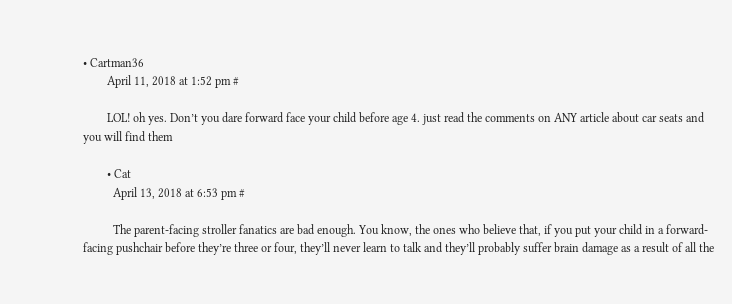• Cartman36
        April 11, 2018 at 1:52 pm #

        LOL! oh yes. Don’t you dare forward face your child before age 4. just read the comments on ANY article about car seats and you will find them

        • Cat
          April 13, 2018 at 6:53 pm #

          The parent-facing stroller fanatics are bad enough. You know, the ones who believe that, if you put your child in a forward-facing pushchair before they’re three or four, they’ll never learn to talk and they’ll probably suffer brain damage as a result of all the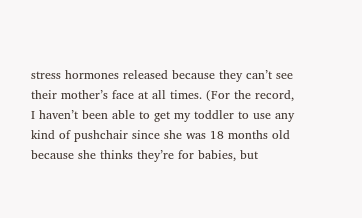stress hormones released because they can’t see their mother’s face at all times. (For the record, I haven’t been able to get my toddler to use any kind of pushchair since she was 18 months old because she thinks they’re for babies, but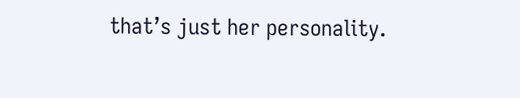that’s just her personality.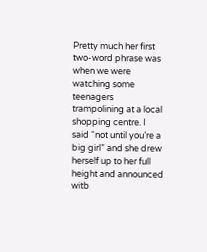Pretty much her first two-word phrase was when we were watching some teenagers trampolining at a local shopping centre. I said “not until you’re a big girl” and she drew herself up to her full height and announced witb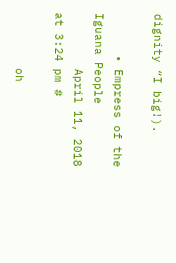dignity “I big!).

      • Empress of the Iguana People
        April 11, 2018 at 3:24 pm #

        oh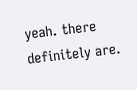yeah. there definitely are.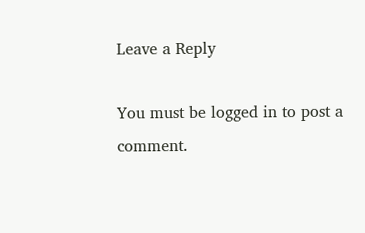Leave a Reply

You must be logged in to post a comment.